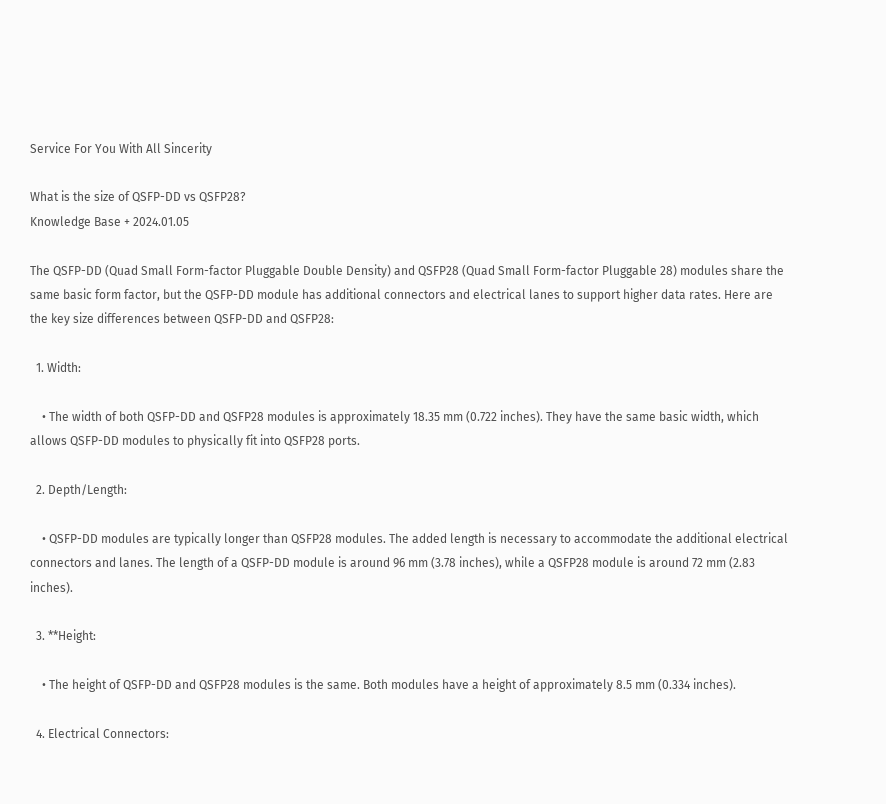Service For You With All Sincerity

What is the size of QSFP-DD vs QSFP28?
Knowledge Base + 2024.01.05

The QSFP-DD (Quad Small Form-factor Pluggable Double Density) and QSFP28 (Quad Small Form-factor Pluggable 28) modules share the same basic form factor, but the QSFP-DD module has additional connectors and electrical lanes to support higher data rates. Here are the key size differences between QSFP-DD and QSFP28:

  1. Width:

    • The width of both QSFP-DD and QSFP28 modules is approximately 18.35 mm (0.722 inches). They have the same basic width, which allows QSFP-DD modules to physically fit into QSFP28 ports.

  2. Depth/Length:

    • QSFP-DD modules are typically longer than QSFP28 modules. The added length is necessary to accommodate the additional electrical connectors and lanes. The length of a QSFP-DD module is around 96 mm (3.78 inches), while a QSFP28 module is around 72 mm (2.83 inches).

  3. **Height:

    • The height of QSFP-DD and QSFP28 modules is the same. Both modules have a height of approximately 8.5 mm (0.334 inches).

  4. Electrical Connectors: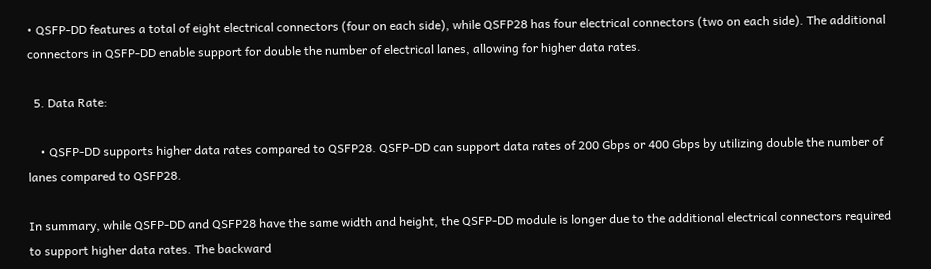• QSFP-DD features a total of eight electrical connectors (four on each side), while QSFP28 has four electrical connectors (two on each side). The additional connectors in QSFP-DD enable support for double the number of electrical lanes, allowing for higher data rates.

  5. Data Rate:

    • QSFP-DD supports higher data rates compared to QSFP28. QSFP-DD can support data rates of 200 Gbps or 400 Gbps by utilizing double the number of lanes compared to QSFP28.

In summary, while QSFP-DD and QSFP28 have the same width and height, the QSFP-DD module is longer due to the additional electrical connectors required to support higher data rates. The backward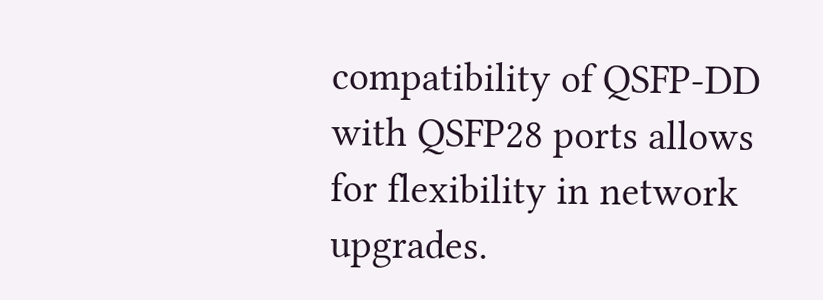compatibility of QSFP-DD with QSFP28 ports allows for flexibility in network upgrades.